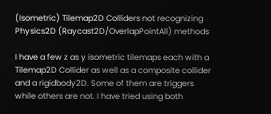(Isometric) Tilemap2D Colliders not recognizing Physics2D (Raycast2D/OverlapPointAll) methods

I have a few z as y isometric tilemaps each with a Tilemap2D Collider as well as a composite collider and a rigidbody2D. Some of them are triggers while others are not. I have tried using both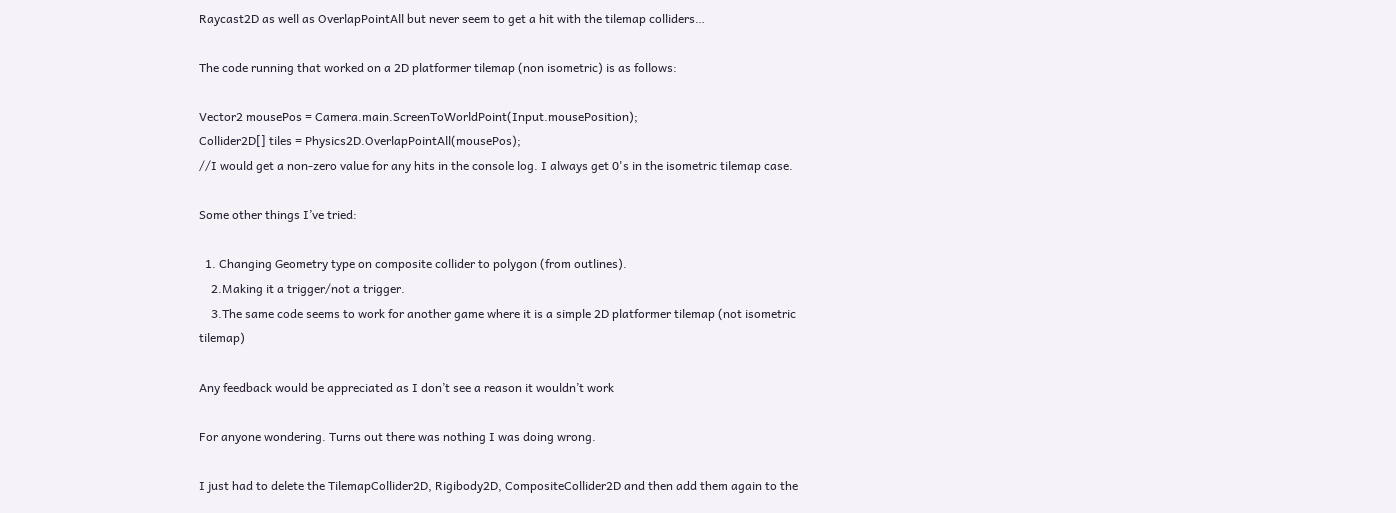Raycast2D as well as OverlapPointAll but never seem to get a hit with the tilemap colliders…

The code running that worked on a 2D platformer tilemap (non isometric) is as follows:

Vector2 mousePos = Camera.main.ScreenToWorldPoint(Input.mousePosition);
Collider2D[] tiles = Physics2D.OverlapPointAll(mousePos);
//I would get a non-zero value for any hits in the console log. I always get 0's in the isometric tilemap case.

Some other things I’ve tried:

  1. Changing Geometry type on composite collider to polygon (from outlines).
    2.Making it a trigger/not a trigger.
    3.The same code seems to work for another game where it is a simple 2D platformer tilemap (not isometric tilemap)

Any feedback would be appreciated as I don’t see a reason it wouldn’t work

For anyone wondering. Turns out there was nothing I was doing wrong.

I just had to delete the TilemapCollider2D, Rigibody2D, CompositeCollider2D and then add them again to the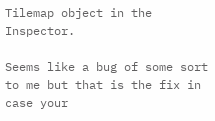Tilemap object in the Inspector.

Seems like a bug of some sort to me but that is the fix in case your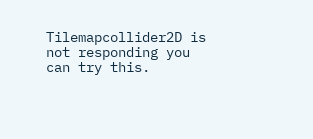Tilemapcollider2D is not responding you can try this.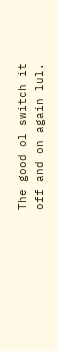The good ol switch it off and on again lul.